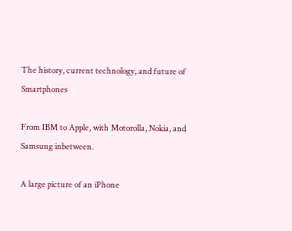The history, current technology, and future of Smartphones

From IBM to Apple, with Motorolla, Nokia, and Samsung inbetween.

A large picture of an iPhone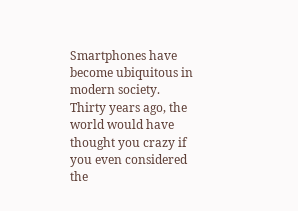Smartphones have become ubiquitous in modern society. Thirty years ago, the world would have thought you crazy if you even considered the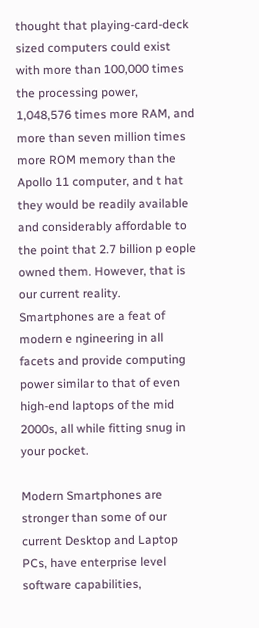thought that playing-card-deck sized computers could exist with more than 100,000 times the processing power, 1,048,576 times more RAM, and more than seven million times more ROM memory than the Apollo 11 computer, and t hat they would be readily available and considerably affordable to the point that 2.7 billion p eople owned them. However, that is our current reality. Smartphones are a feat of modern e ngineering in all facets and provide computing power similar to that of even high-end laptops of the mid 2000s, all while fitting snug in your pocket.

Modern Smartphones are stronger than some of our current Desktop and Laptop PCs, have enterprise level software capabilities,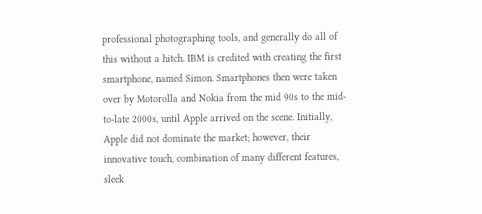professional photographing tools, and generally do all of this without a hitch. IBM is credited with creating the first smartphone, named Simon. Smartphones then were taken over by Motorolla and Nokia from the mid 90s to the mid-to-late 2000s, until Apple arrived on the scene. Initially, Apple did not dominate the market; however, their innovative touch, combination of many different features, sleek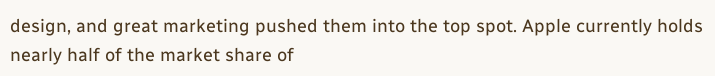design, and great marketing pushed them into the top spot. Apple currently holds nearly half of the market share of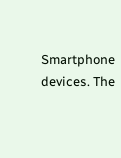Smartphone devices. The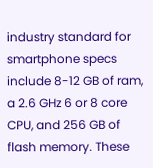industry standard for smartphone specs include 8-12 GB of ram, a 2.6 GHz 6 or 8 core CPU, and 256 GB of flash memory. These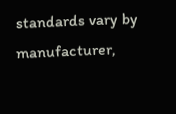standards vary by manufacturer,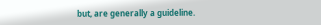but, are generally a guideline.